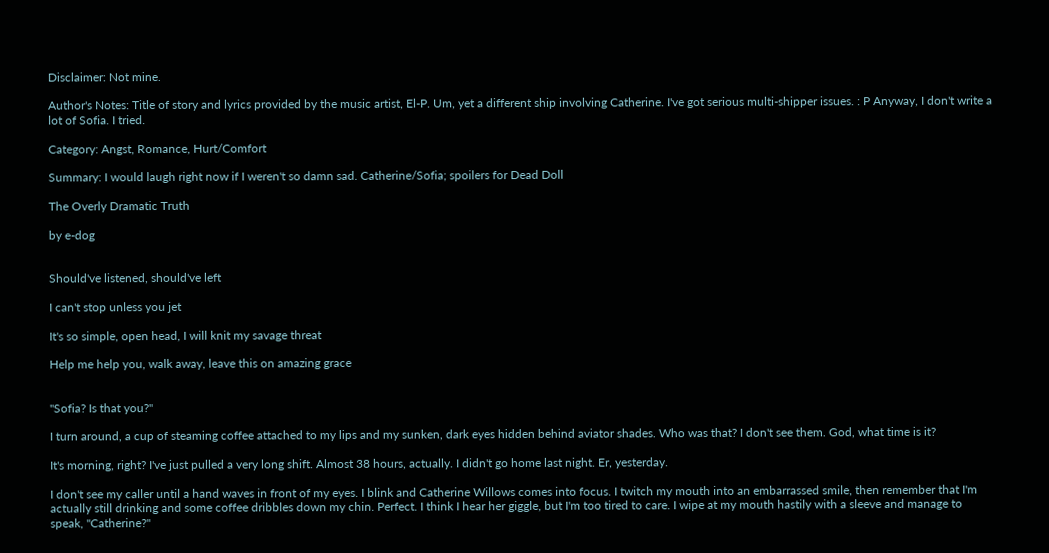Disclaimer: Not mine.

Author's Notes: Title of story and lyrics provided by the music artist, El-P. Um, yet a different ship involving Catherine. I've got serious multi-shipper issues. : P Anyway, I don't write a lot of Sofia. I tried.

Category: Angst, Romance, Hurt/Comfort

Summary: I would laugh right now if I weren't so damn sad. Catherine/Sofia; spoilers for Dead Doll

The Overly Dramatic Truth

by e-dog


Should've listened, should've left

I can't stop unless you jet

It's so simple, open head, I will knit my savage threat

Help me help you, walk away, leave this on amazing grace


"Sofia? Is that you?"

I turn around, a cup of steaming coffee attached to my lips and my sunken, dark eyes hidden behind aviator shades. Who was that? I don't see them. God, what time is it?

It's morning, right? I've just pulled a very long shift. Almost 38 hours, actually. I didn't go home last night. Er, yesterday.

I don't see my caller until a hand waves in front of my eyes. I blink and Catherine Willows comes into focus. I twitch my mouth into an embarrassed smile, then remember that I'm actually still drinking and some coffee dribbles down my chin. Perfect. I think I hear her giggle, but I'm too tired to care. I wipe at my mouth hastily with a sleeve and manage to speak, "Catherine?"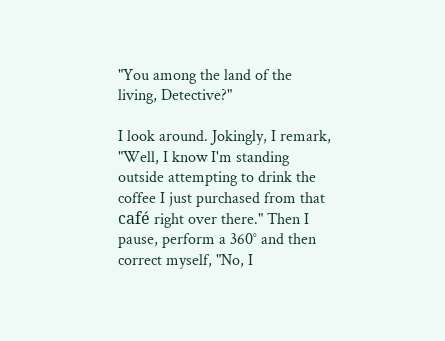"You among the land of the living, Detective?"

I look around. Jokingly, I remark, "Well, I know I'm standing outside attempting to drink the coffee I just purchased from that café right over there." Then I pause, perform a 360° and then correct myself, "No, I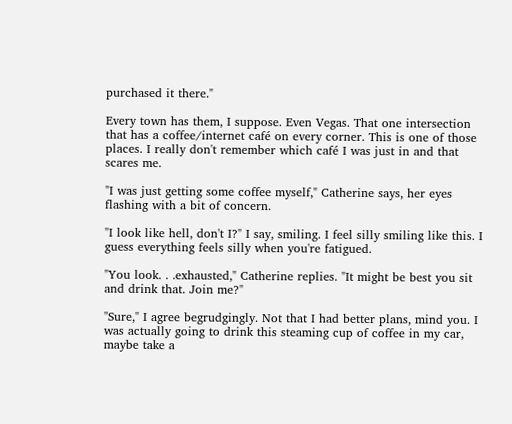purchased it there."

Every town has them, I suppose. Even Vegas. That one intersection that has a coffee/internet café on every corner. This is one of those places. I really don't remember which café I was just in and that scares me.

"I was just getting some coffee myself," Catherine says, her eyes flashing with a bit of concern.

"I look like hell, don't I?" I say, smiling. I feel silly smiling like this. I guess everything feels silly when you're fatigued.

"You look. . .exhausted," Catherine replies. "It might be best you sit and drink that. Join me?"

"Sure," I agree begrudgingly. Not that I had better plans, mind you. I was actually going to drink this steaming cup of coffee in my car, maybe take a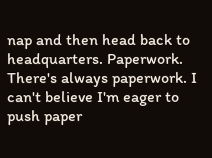nap and then head back to headquarters. Paperwork. There's always paperwork. I can't believe I'm eager to push paper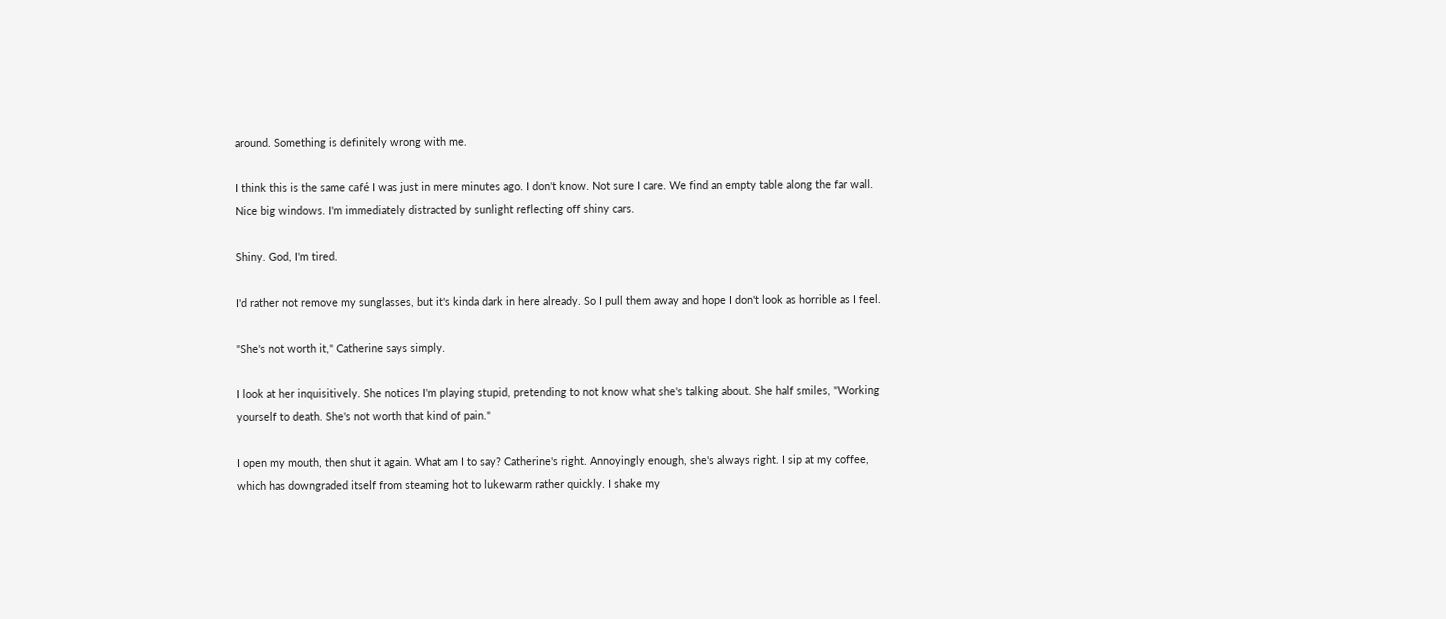around. Something is definitely wrong with me.

I think this is the same café I was just in mere minutes ago. I don't know. Not sure I care. We find an empty table along the far wall. Nice big windows. I'm immediately distracted by sunlight reflecting off shiny cars.

Shiny. God, I'm tired.

I'd rather not remove my sunglasses, but it's kinda dark in here already. So I pull them away and hope I don't look as horrible as I feel.

"She's not worth it," Catherine says simply.

I look at her inquisitively. She notices I'm playing stupid, pretending to not know what she's talking about. She half smiles, "Working yourself to death. She's not worth that kind of pain."

I open my mouth, then shut it again. What am I to say? Catherine's right. Annoyingly enough, she's always right. I sip at my coffee, which has downgraded itself from steaming hot to lukewarm rather quickly. I shake my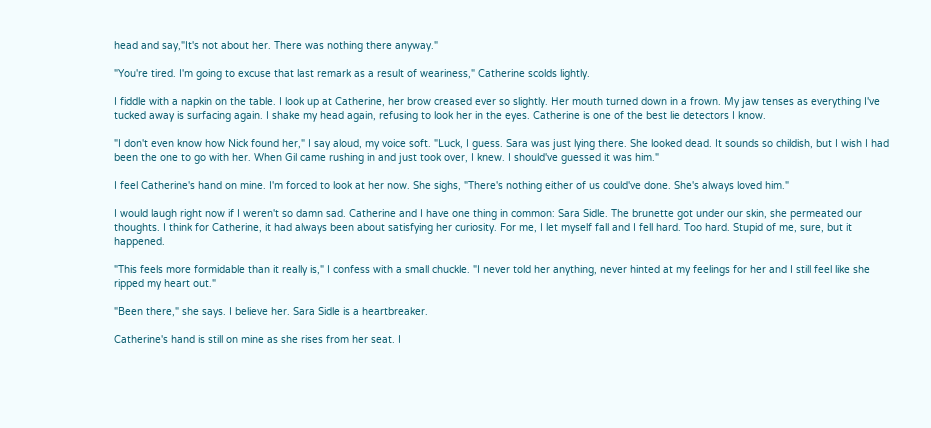head and say,"It's not about her. There was nothing there anyway."

"You're tired. I'm going to excuse that last remark as a result of weariness," Catherine scolds lightly.

I fiddle with a napkin on the table. I look up at Catherine, her brow creased ever so slightly. Her mouth turned down in a frown. My jaw tenses as everything I've tucked away is surfacing again. I shake my head again, refusing to look her in the eyes. Catherine is one of the best lie detectors I know.

"I don't even know how Nick found her," I say aloud, my voice soft. "Luck, I guess. Sara was just lying there. She looked dead. It sounds so childish, but I wish I had been the one to go with her. When Gil came rushing in and just took over, I knew. I should've guessed it was him."

I feel Catherine's hand on mine. I'm forced to look at her now. She sighs, "There's nothing either of us could've done. She's always loved him."

I would laugh right now if I weren't so damn sad. Catherine and I have one thing in common: Sara Sidle. The brunette got under our skin, she permeated our thoughts. I think for Catherine, it had always been about satisfying her curiosity. For me, I let myself fall and I fell hard. Too hard. Stupid of me, sure, but it happened.

"This feels more formidable than it really is," I confess with a small chuckle. "I never told her anything, never hinted at my feelings for her and I still feel like she ripped my heart out."

"Been there," she says. I believe her. Sara Sidle is a heartbreaker.

Catherine's hand is still on mine as she rises from her seat. I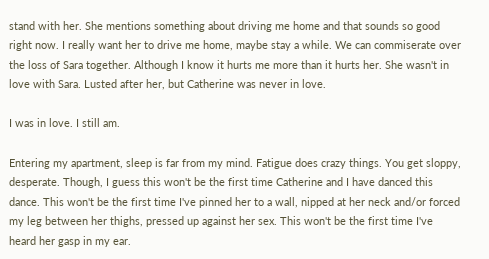stand with her. She mentions something about driving me home and that sounds so good right now. I really want her to drive me home, maybe stay a while. We can commiserate over the loss of Sara together. Although I know it hurts me more than it hurts her. She wasn't in love with Sara. Lusted after her, but Catherine was never in love.

I was in love. I still am.

Entering my apartment, sleep is far from my mind. Fatigue does crazy things. You get sloppy, desperate. Though, I guess this won't be the first time Catherine and I have danced this dance. This won't be the first time I've pinned her to a wall, nipped at her neck and/or forced my leg between her thighs, pressed up against her sex. This won't be the first time I've heard her gasp in my ear.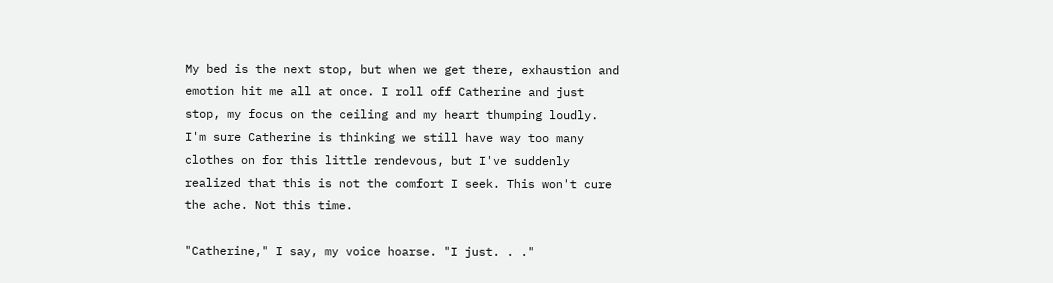My bed is the next stop, but when we get there, exhaustion and emotion hit me all at once. I roll off Catherine and just stop, my focus on the ceiling and my heart thumping loudly. I'm sure Catherine is thinking we still have way too many clothes on for this little rendevous, but I've suddenly realized that this is not the comfort I seek. This won't cure the ache. Not this time.

"Catherine," I say, my voice hoarse. "I just. . ."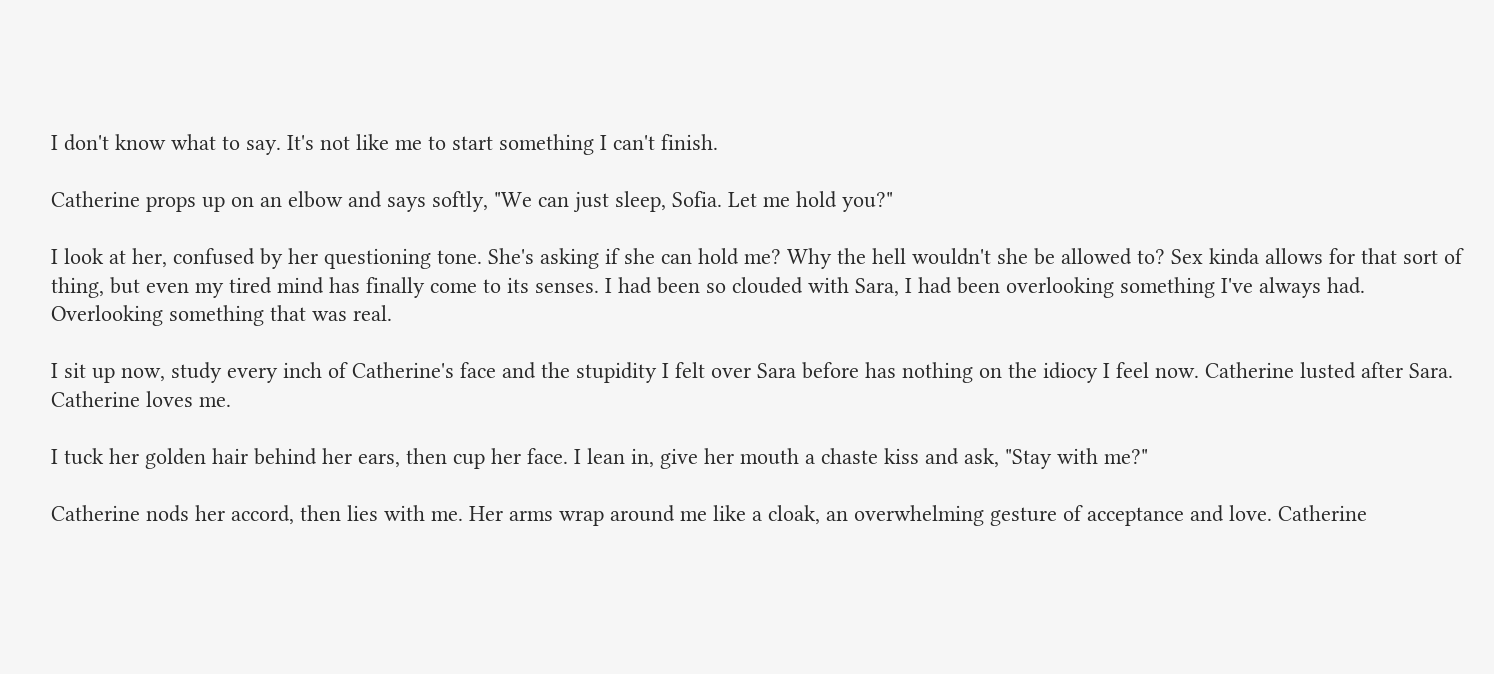I don't know what to say. It's not like me to start something I can't finish.

Catherine props up on an elbow and says softly, "We can just sleep, Sofia. Let me hold you?"

I look at her, confused by her questioning tone. She's asking if she can hold me? Why the hell wouldn't she be allowed to? Sex kinda allows for that sort of thing, but even my tired mind has finally come to its senses. I had been so clouded with Sara, I had been overlooking something I've always had. Overlooking something that was real.

I sit up now, study every inch of Catherine's face and the stupidity I felt over Sara before has nothing on the idiocy I feel now. Catherine lusted after Sara. Catherine loves me.

I tuck her golden hair behind her ears, then cup her face. I lean in, give her mouth a chaste kiss and ask, "Stay with me?"

Catherine nods her accord, then lies with me. Her arms wrap around me like a cloak, an overwhelming gesture of acceptance and love. Catherine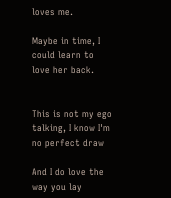loves me.

Maybe in time, I could learn to love her back.


This is not my ego talking, I know I'm no perfect draw

And I do love the way you lay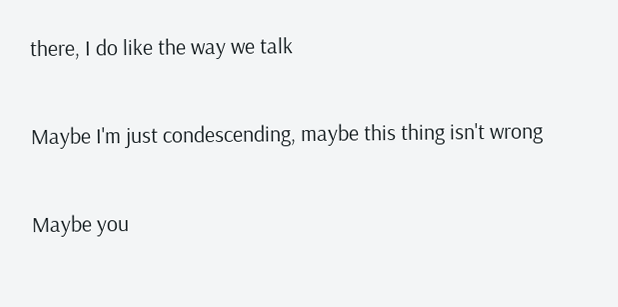there, I do like the way we talk

Maybe I'm just condescending, maybe this thing isn't wrong

Maybe you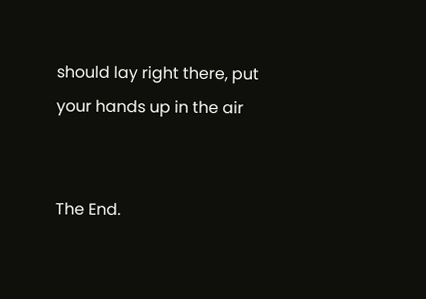should lay right there, put your hands up in the air


The End.